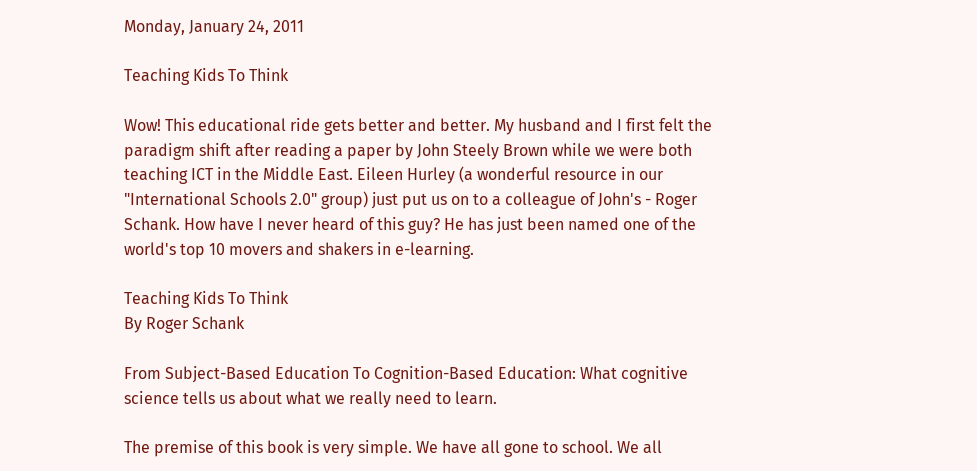Monday, January 24, 2011

Teaching Kids To Think

Wow! This educational ride gets better and better. My husband and I first felt the paradigm shift after reading a paper by John Steely Brown while we were both teaching ICT in the Middle East. Eileen Hurley (a wonderful resource in our "International Schools 2.0" group) just put us on to a colleague of John's - Roger Schank. How have I never heard of this guy? He has just been named one of the world's top 10 movers and shakers in e-learning.

Teaching Kids To Think
By Roger Schank

From Subject-Based Education To Cognition-Based Education: What cognitive science tells us about what we really need to learn.

The premise of this book is very simple. We have all gone to school. We all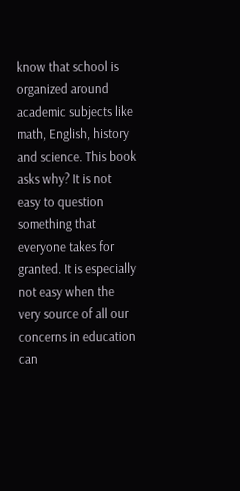know that school is organized around academic subjects like math, English, history and science. This book asks why? It is not easy to question something that everyone takes for granted. It is especially not easy when the very source of all our concerns in education can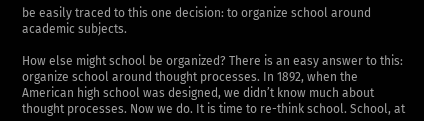be easily traced to this one decision: to organize school around academic subjects.

How else might school be organized? There is an easy answer to this: organize school around thought processes. In 1892, when the American high school was designed, we didnʼt know much about thought processes. Now we do. It is time to re-think school. School, at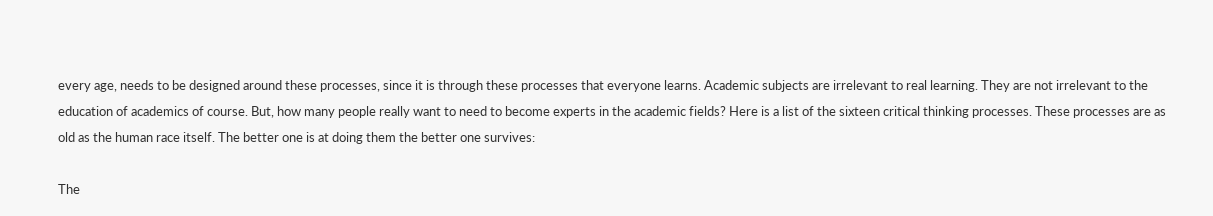every age, needs to be designed around these processes, since it is through these processes that everyone learns. Academic subjects are irrelevant to real learning. They are not irrelevant to the education of academics of course. But, how many people really want to need to become experts in the academic fields? Here is a list of the sixteen critical thinking processes. These processes are as old as the human race itself. The better one is at doing them the better one survives:

The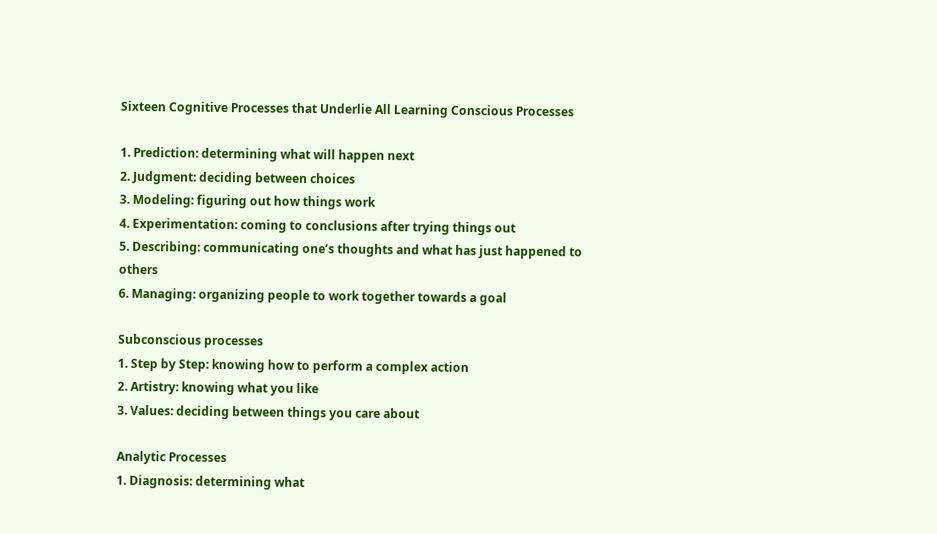Sixteen Cognitive Processes that Underlie All Learning Conscious Processes

1. Prediction: determining what will happen next
2. Judgment: deciding between choices
3. Modeling: figuring out how things work
4. Experimentation: coming to conclusions after trying things out
5. Describing: communicating oneʼs thoughts and what has just happened to others
6. Managing: organizing people to work together towards a goal

Subconscious processes
1. Step by Step: knowing how to perform a complex action
2. Artistry: knowing what you like
3. Values: deciding between things you care about

Analytic Processes
1. Diagnosis: determining what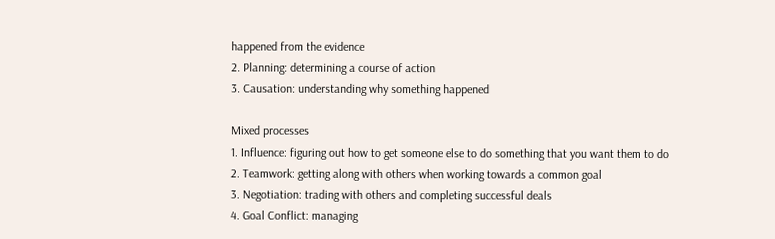happened from the evidence
2. Planning: determining a course of action
3. Causation: understanding why something happened

Mixed processes
1. Influence: figuring out how to get someone else to do something that you want them to do
2. Teamwork: getting along with others when working towards a common goal
3. Negotiation: trading with others and completing successful deals
4. Goal Conflict: managing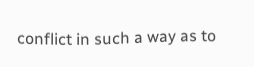conflict in such a way as to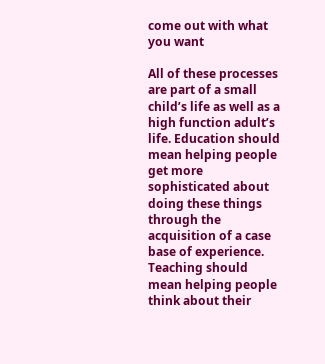come out with what you want

All of these processes are part of a small childʼs life as well as a high function adultʼs life. Education should mean helping people get more sophisticated about doing these things through the acquisition of a case base of experience. Teaching should mean helping people think about their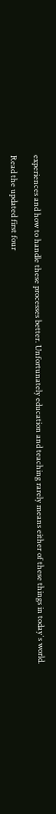experiences and how to handle these processes better. Unfortunately education and teaching rarely means either of these things in todayʼs world.

Read the updated first four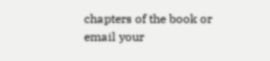chapters of the book or email your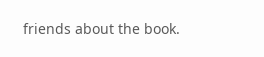friends about the book.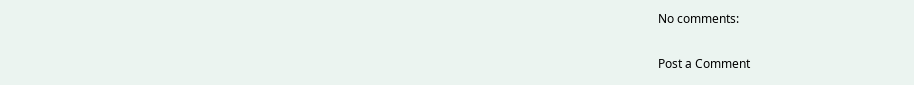No comments:

Post a Comment